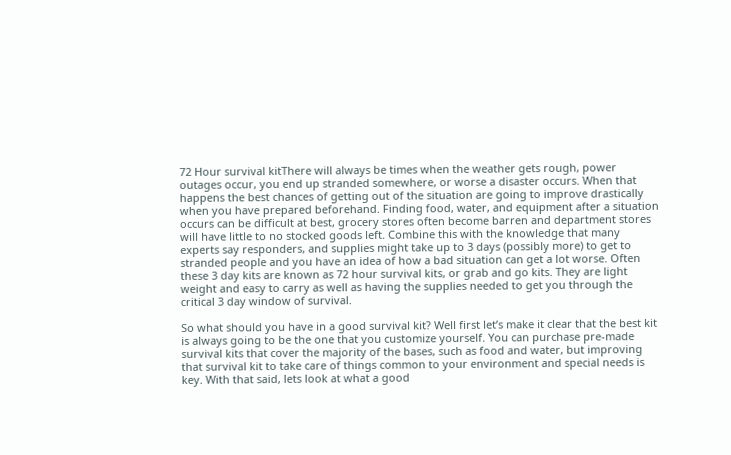72 Hour survival kitThere will always be times when the weather gets rough, power outages occur, you end up stranded somewhere, or worse a disaster occurs. When that happens the best chances of getting out of the situation are going to improve drastically when you have prepared beforehand. Finding food, water, and equipment after a situation occurs can be difficult at best, grocery stores often become barren and department stores will have little to no stocked goods left. Combine this with the knowledge that many experts say responders, and supplies might take up to 3 days (possibly more) to get to stranded people and you have an idea of how a bad situation can get a lot worse. Often these 3 day kits are known as 72 hour survival kits, or grab and go kits. They are light weight and easy to carry as well as having the supplies needed to get you through the critical 3 day window of survival.

So what should you have in a good survival kit? Well first let’s make it clear that the best kit is always going to be the one that you customize yourself. You can purchase pre-made survival kits that cover the majority of the bases, such as food and water, but improving that survival kit to take care of things common to your environment and special needs is key. With that said, lets look at what a good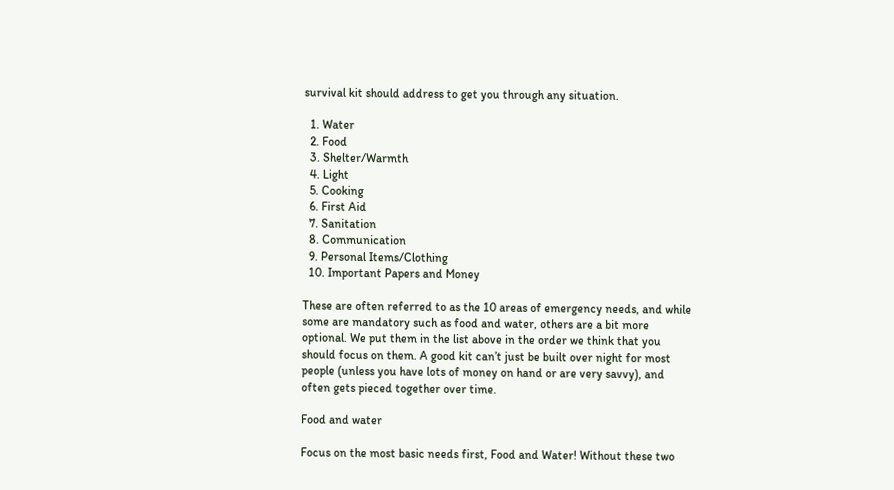survival kit should address to get you through any situation.

  1. Water
  2. Food
  3. Shelter/Warmth
  4. Light
  5. Cooking
  6. First Aid
  7. Sanitation
  8. Communication
  9. Personal Items/Clothing
  10. Important Papers and Money

These are often referred to as the 10 areas of emergency needs, and while some are mandatory such as food and water, others are a bit more optional. We put them in the list above in the order we think that you should focus on them. A good kit can’t just be built over night for most people (unless you have lots of money on hand or are very savvy), and often gets pieced together over time.

Food and water

Focus on the most basic needs first, Food and Water! Without these two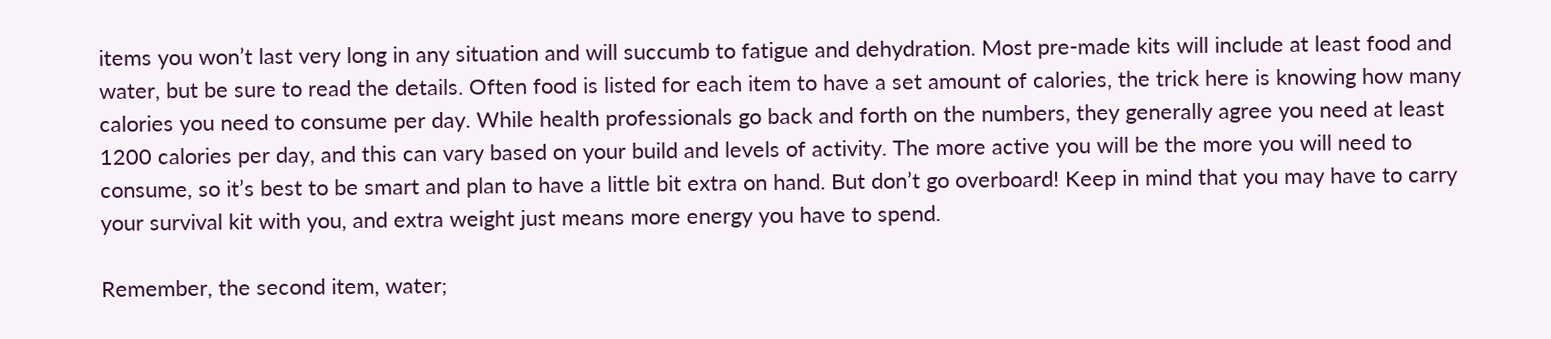items you won’t last very long in any situation and will succumb to fatigue and dehydration. Most pre-made kits will include at least food and water, but be sure to read the details. Often food is listed for each item to have a set amount of calories, the trick here is knowing how many calories you need to consume per day. While health professionals go back and forth on the numbers, they generally agree you need at least 1200 calories per day, and this can vary based on your build and levels of activity. The more active you will be the more you will need to consume, so it’s best to be smart and plan to have a little bit extra on hand. But don’t go overboard! Keep in mind that you may have to carry your survival kit with you, and extra weight just means more energy you have to spend.

Remember, the second item, water;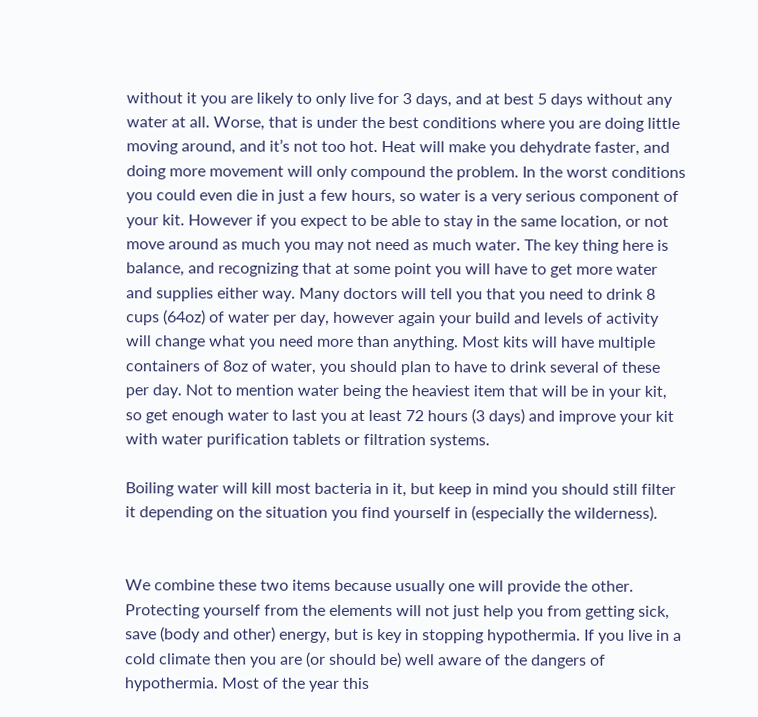without it you are likely to only live for 3 days, and at best 5 days without any water at all. Worse, that is under the best conditions where you are doing little moving around, and it’s not too hot. Heat will make you dehydrate faster, and doing more movement will only compound the problem. In the worst conditions you could even die in just a few hours, so water is a very serious component of your kit. However if you expect to be able to stay in the same location, or not move around as much you may not need as much water. The key thing here is balance, and recognizing that at some point you will have to get more water and supplies either way. Many doctors will tell you that you need to drink 8 cups (64oz) of water per day, however again your build and levels of activity will change what you need more than anything. Most kits will have multiple containers of 8oz of water, you should plan to have to drink several of these per day. Not to mention water being the heaviest item that will be in your kit, so get enough water to last you at least 72 hours (3 days) and improve your kit with water purification tablets or filtration systems.

Boiling water will kill most bacteria in it, but keep in mind you should still filter it depending on the situation you find yourself in (especially the wilderness).


We combine these two items because usually one will provide the other. Protecting yourself from the elements will not just help you from getting sick, save (body and other) energy, but is key in stopping hypothermia. If you live in a cold climate then you are (or should be) well aware of the dangers of hypothermia. Most of the year this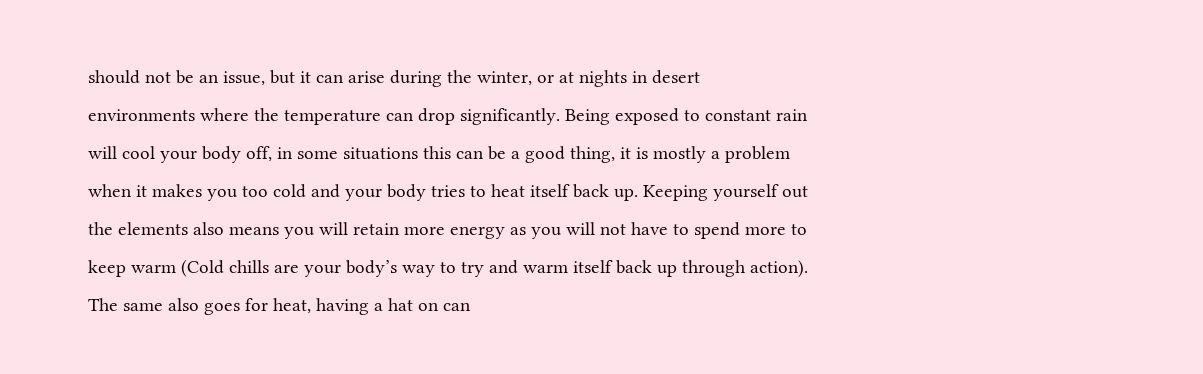should not be an issue, but it can arise during the winter, or at nights in desert environments where the temperature can drop significantly. Being exposed to constant rain will cool your body off, in some situations this can be a good thing, it is mostly a problem when it makes you too cold and your body tries to heat itself back up. Keeping yourself out the elements also means you will retain more energy as you will not have to spend more to keep warm (Cold chills are your body’s way to try and warm itself back up through action). The same also goes for heat, having a hat on can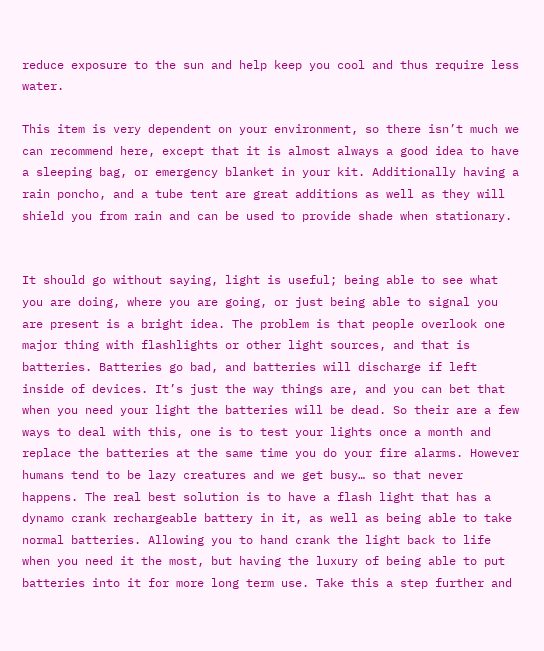reduce exposure to the sun and help keep you cool and thus require less water.

This item is very dependent on your environment, so there isn’t much we can recommend here, except that it is almost always a good idea to have a sleeping bag, or emergency blanket in your kit. Additionally having a rain poncho, and a tube tent are great additions as well as they will shield you from rain and can be used to provide shade when stationary.


It should go without saying, light is useful; being able to see what you are doing, where you are going, or just being able to signal you are present is a bright idea. The problem is that people overlook one major thing with flashlights or other light sources, and that is batteries. Batteries go bad, and batteries will discharge if left inside of devices. It’s just the way things are, and you can bet that when you need your light the batteries will be dead. So their are a few ways to deal with this, one is to test your lights once a month and replace the batteries at the same time you do your fire alarms. However humans tend to be lazy creatures and we get busy… so that never happens. The real best solution is to have a flash light that has a dynamo crank rechargeable battery in it, as well as being able to take normal batteries. Allowing you to hand crank the light back to life when you need it the most, but having the luxury of being able to put batteries into it for more long term use. Take this a step further and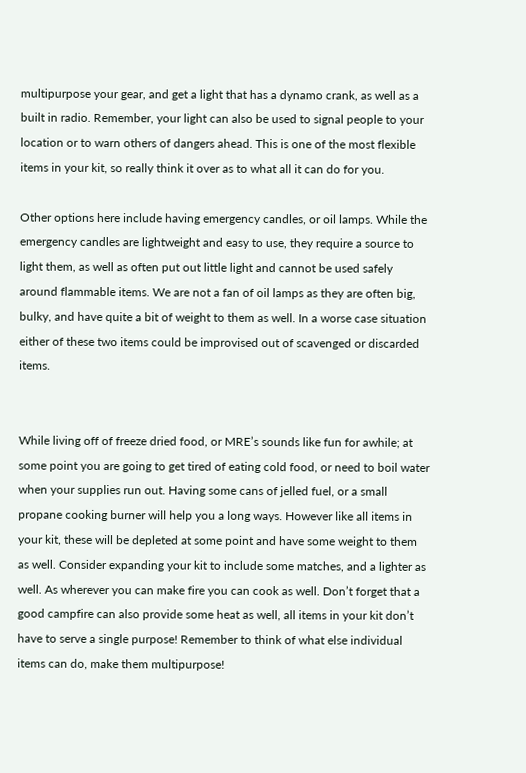multipurpose your gear, and get a light that has a dynamo crank, as well as a built in radio. Remember, your light can also be used to signal people to your location or to warn others of dangers ahead. This is one of the most flexible items in your kit, so really think it over as to what all it can do for you.

Other options here include having emergency candles, or oil lamps. While the emergency candles are lightweight and easy to use, they require a source to light them, as well as often put out little light and cannot be used safely around flammable items. We are not a fan of oil lamps as they are often big, bulky, and have quite a bit of weight to them as well. In a worse case situation either of these two items could be improvised out of scavenged or discarded items.


While living off of freeze dried food, or MRE’s sounds like fun for awhile; at some point you are going to get tired of eating cold food, or need to boil water when your supplies run out. Having some cans of jelled fuel, or a small propane cooking burner will help you a long ways. However like all items in your kit, these will be depleted at some point and have some weight to them as well. Consider expanding your kit to include some matches, and a lighter as well. As wherever you can make fire you can cook as well. Don’t forget that a good campfire can also provide some heat as well, all items in your kit don’t have to serve a single purpose! Remember to think of what else individual items can do, make them multipurpose!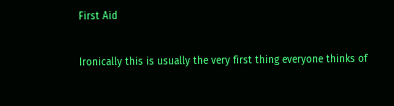First Aid

Ironically this is usually the very first thing everyone thinks of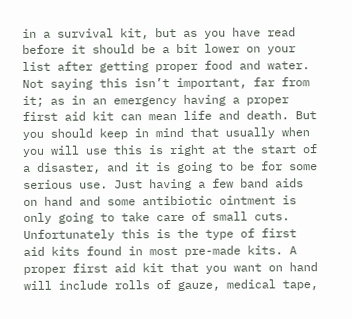in a survival kit, but as you have read before it should be a bit lower on your list after getting proper food and water. Not saying this isn’t important, far from it; as in an emergency having a proper first aid kit can mean life and death. But you should keep in mind that usually when you will use this is right at the start of a disaster, and it is going to be for some serious use. Just having a few band aids on hand and some antibiotic ointment is only going to take care of small cuts. Unfortunately this is the type of first aid kits found in most pre-made kits. A proper first aid kit that you want on hand will include rolls of gauze, medical tape,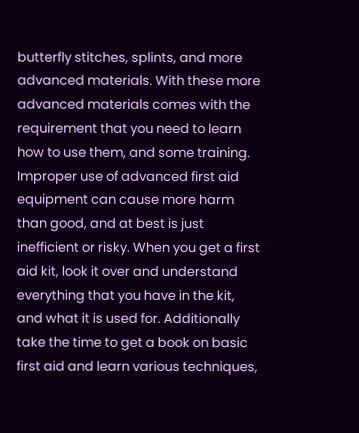butterfly stitches, splints, and more advanced materials. With these more advanced materials comes with the requirement that you need to learn how to use them, and some training. Improper use of advanced first aid equipment can cause more harm than good, and at best is just inefficient or risky. When you get a first aid kit, look it over and understand everything that you have in the kit, and what it is used for. Additionally take the time to get a book on basic first aid and learn various techniques,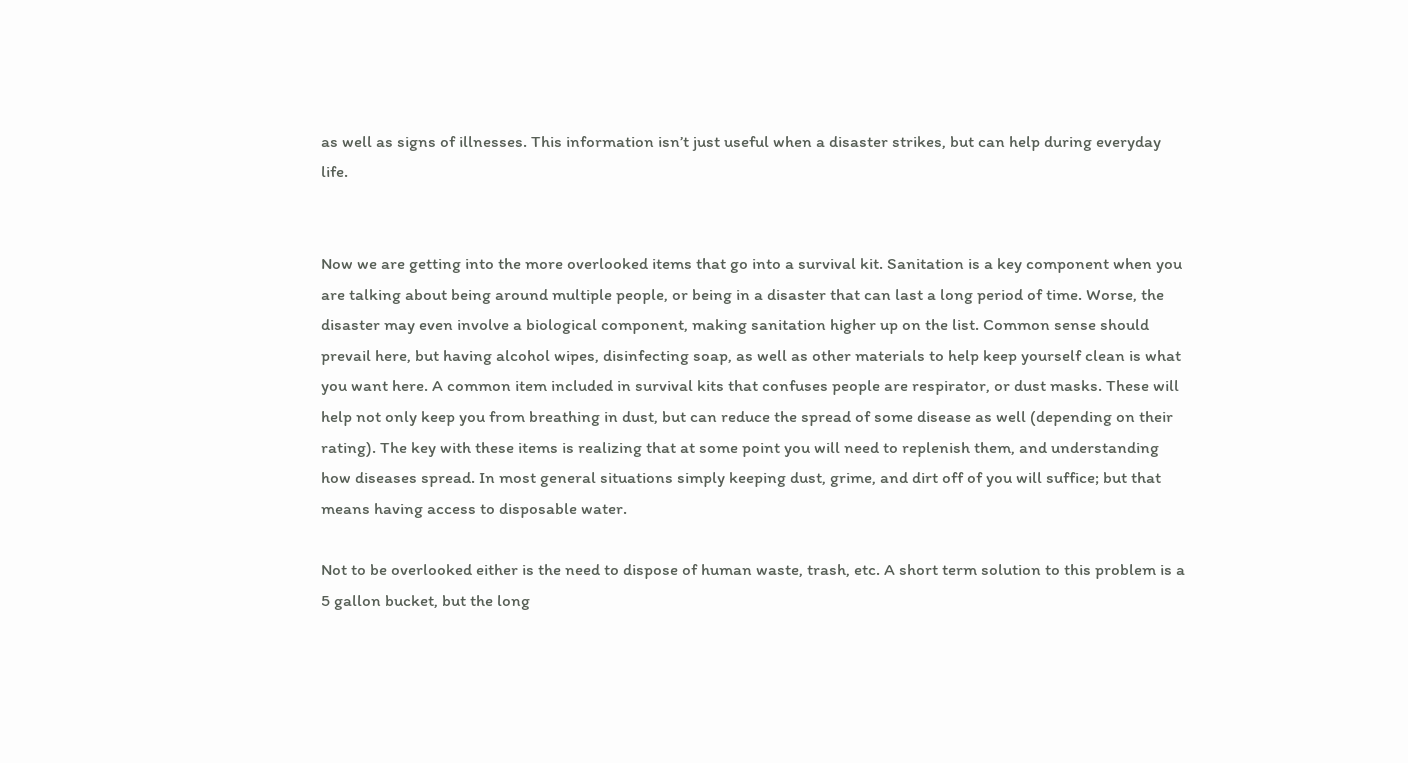as well as signs of illnesses. This information isn’t just useful when a disaster strikes, but can help during everyday life.


Now we are getting into the more overlooked items that go into a survival kit. Sanitation is a key component when you are talking about being around multiple people, or being in a disaster that can last a long period of time. Worse, the disaster may even involve a biological component, making sanitation higher up on the list. Common sense should prevail here, but having alcohol wipes, disinfecting soap, as well as other materials to help keep yourself clean is what you want here. A common item included in survival kits that confuses people are respirator, or dust masks. These will help not only keep you from breathing in dust, but can reduce the spread of some disease as well (depending on their rating). The key with these items is realizing that at some point you will need to replenish them, and understanding how diseases spread. In most general situations simply keeping dust, grime, and dirt off of you will suffice; but that means having access to disposable water.

Not to be overlooked either is the need to dispose of human waste, trash, etc. A short term solution to this problem is a 5 gallon bucket, but the long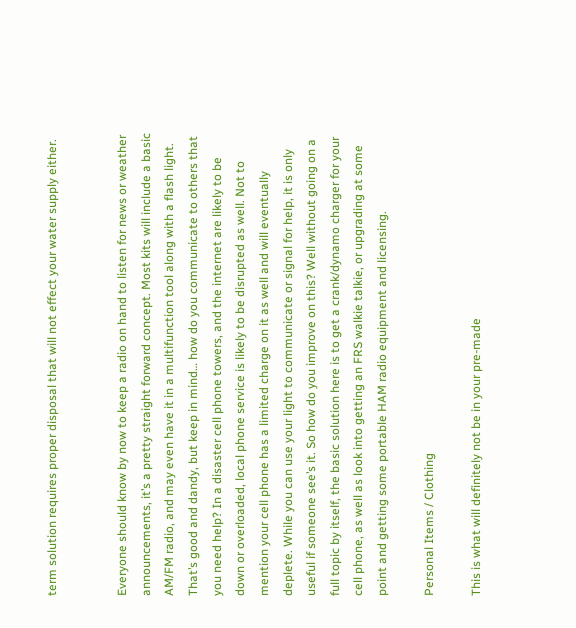term solution requires proper disposal that will not effect your water supply either.


Everyone should know by now to keep a radio on hand to listen for news or weather announcements, it’s a pretty straight forward concept. Most kits will include a basic AM/FM radio, and may even have it in a multifunction tool along with a flash light. That’s good and dandy, but keep in mind… how do you communicate to others that you need help? In a disaster cell phone towers, and the internet are likely to be down or overloaded, local phone service is likely to be disrupted as well. Not to mention your cell phone has a limited charge on it as well and will eventually deplete. While you can use your light to communicate or signal for help, it is only useful if someone see’s it. So how do you improve on this? Well without going on a full topic by itself, the basic solution here is to get a crank/dynamo charger for your cell phone, as well as look into getting an FRS walkie talkie, or upgrading at some point and getting some portable HAM radio equipment and licensing.

Personal Items / Clothing

This is what will definitely not be in your pre-made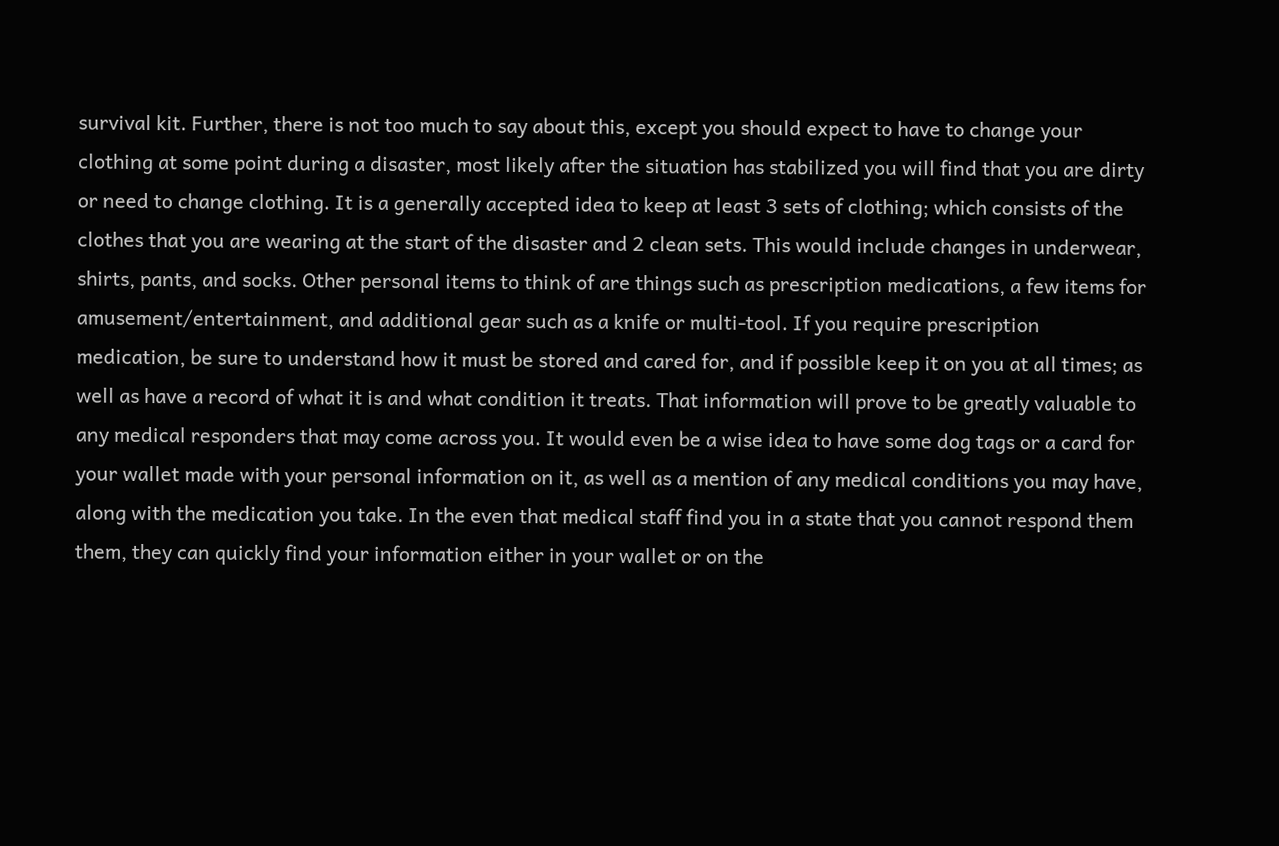survival kit. Further, there is not too much to say about this, except you should expect to have to change your clothing at some point during a disaster, most likely after the situation has stabilized you will find that you are dirty or need to change clothing. It is a generally accepted idea to keep at least 3 sets of clothing; which consists of the clothes that you are wearing at the start of the disaster and 2 clean sets. This would include changes in underwear, shirts, pants, and socks. Other personal items to think of are things such as prescription medications, a few items for amusement/entertainment, and additional gear such as a knife or multi-tool. If you require prescription medication, be sure to understand how it must be stored and cared for, and if possible keep it on you at all times; as well as have a record of what it is and what condition it treats. That information will prove to be greatly valuable to any medical responders that may come across you. It would even be a wise idea to have some dog tags or a card for your wallet made with your personal information on it, as well as a mention of any medical conditions you may have, along with the medication you take. In the even that medical staff find you in a state that you cannot respond them them, they can quickly find your information either in your wallet or on the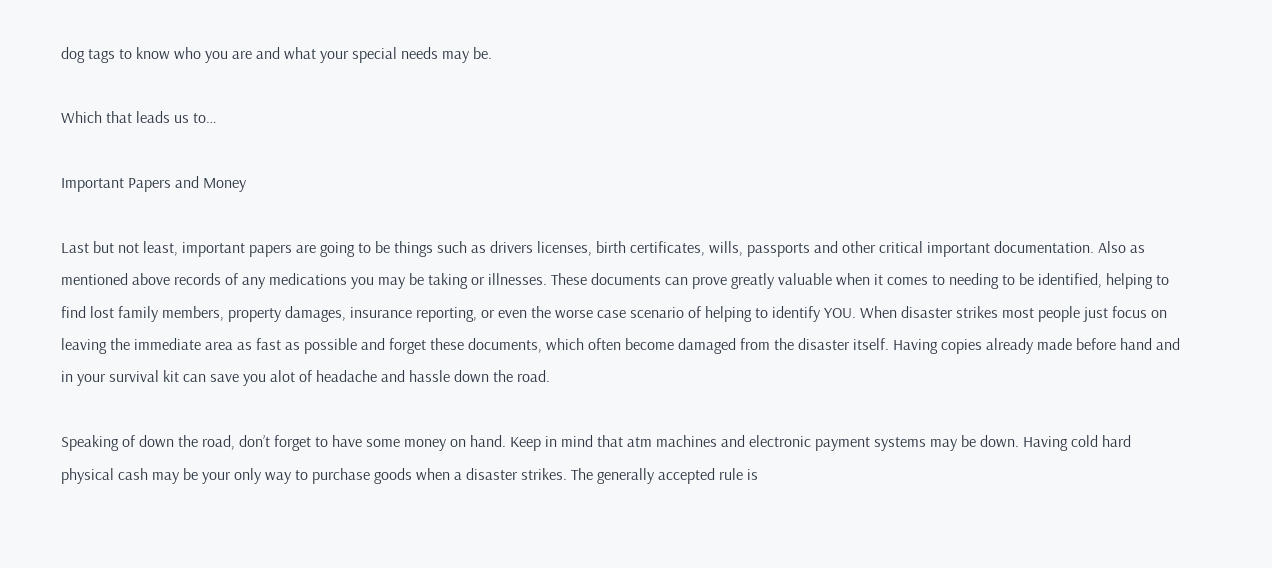dog tags to know who you are and what your special needs may be.

Which that leads us to…

Important Papers and Money

Last but not least, important papers are going to be things such as drivers licenses, birth certificates, wills, passports and other critical important documentation. Also as mentioned above records of any medications you may be taking or illnesses. These documents can prove greatly valuable when it comes to needing to be identified, helping to find lost family members, property damages, insurance reporting, or even the worse case scenario of helping to identify YOU. When disaster strikes most people just focus on leaving the immediate area as fast as possible and forget these documents, which often become damaged from the disaster itself. Having copies already made before hand and in your survival kit can save you alot of headache and hassle down the road.

Speaking of down the road, don’t forget to have some money on hand. Keep in mind that atm machines and electronic payment systems may be down. Having cold hard physical cash may be your only way to purchase goods when a disaster strikes. The generally accepted rule is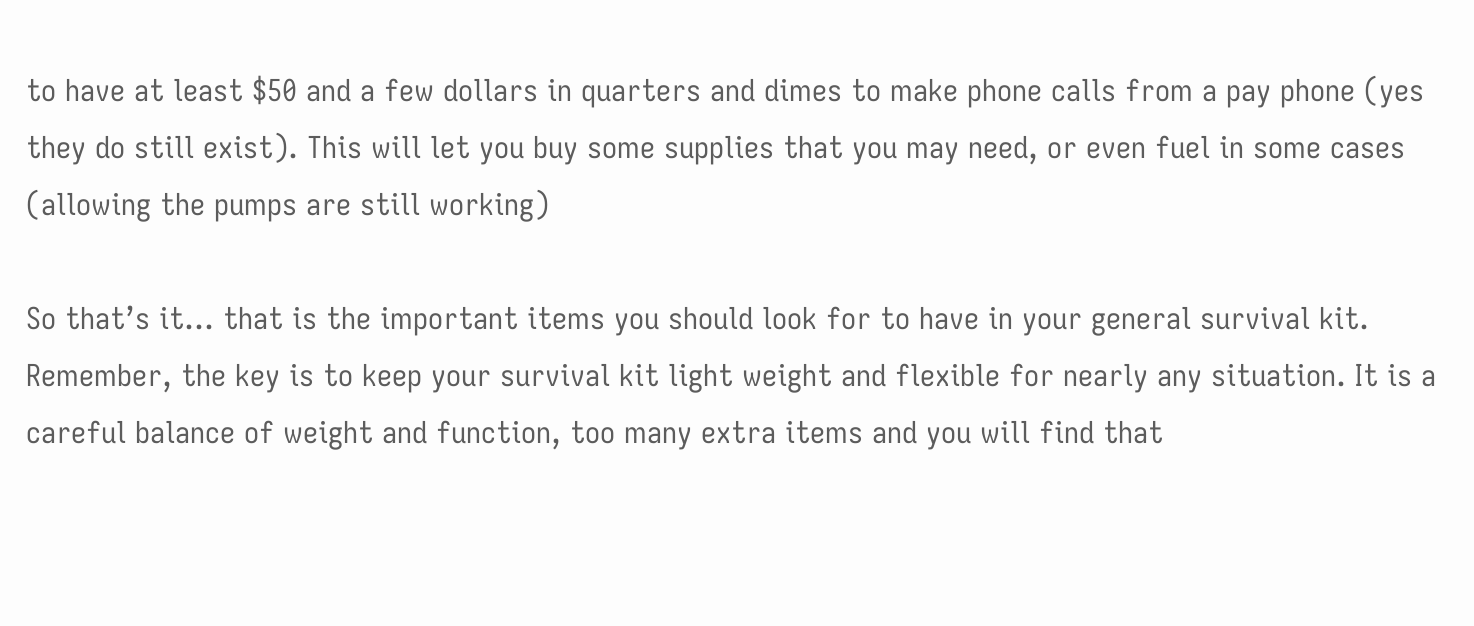to have at least $50 and a few dollars in quarters and dimes to make phone calls from a pay phone (yes they do still exist). This will let you buy some supplies that you may need, or even fuel in some cases (allowing the pumps are still working)

So that’s it… that is the important items you should look for to have in your general survival kit. Remember, the key is to keep your survival kit light weight and flexible for nearly any situation. It is a careful balance of weight and function, too many extra items and you will find that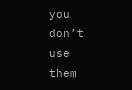you don’t use them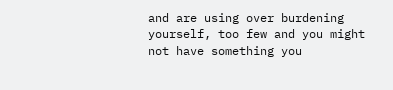and are using over burdening yourself, too few and you might not have something you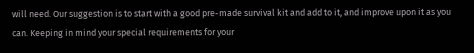will need. Our suggestion is to start with a good pre-made survival kit and add to it, and improve upon it as you can. Keeping in mind your special requirements for your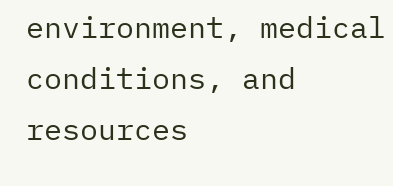environment, medical conditions, and resources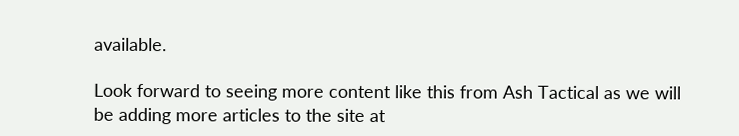available.

Look forward to seeing more content like this from Ash Tactical as we will be adding more articles to the site at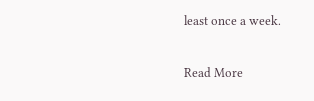least once a week.

Read More